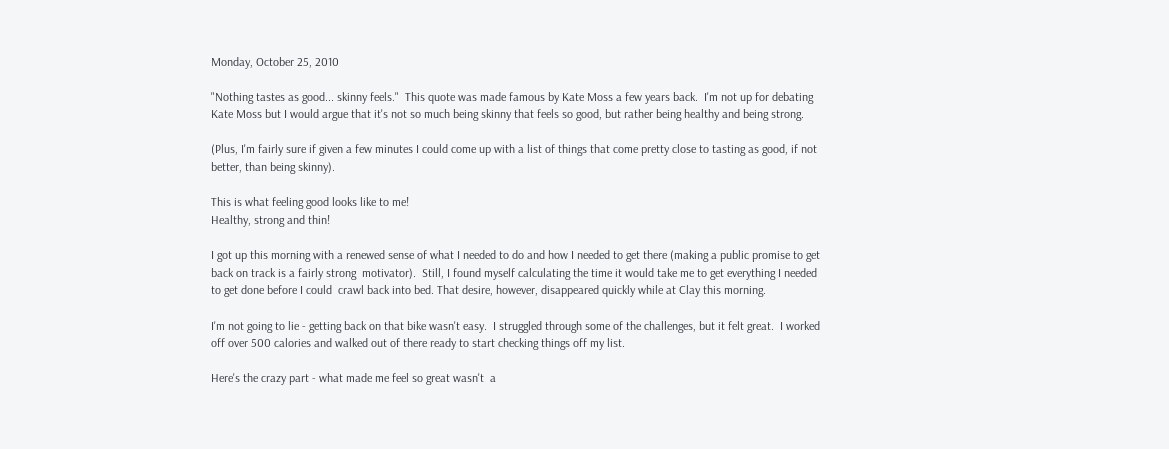Monday, October 25, 2010

"Nothing tastes as good... skinny feels."  This quote was made famous by Kate Moss a few years back.  I'm not up for debating Kate Moss but I would argue that it's not so much being skinny that feels so good, but rather being healthy and being strong.

(Plus, I'm fairly sure if given a few minutes I could come up with a list of things that come pretty close to tasting as good, if not better, than being skinny).

This is what feeling good looks like to me!
Healthy, strong and thin!

I got up this morning with a renewed sense of what I needed to do and how I needed to get there (making a public promise to get back on track is a fairly strong  motivator).  Still, I found myself calculating the time it would take me to get everything I needed to get done before I could  crawl back into bed. That desire, however, disappeared quickly while at Clay this morning.

I'm not going to lie - getting back on that bike wasn't easy.  I struggled through some of the challenges, but it felt great.  I worked off over 500 calories and walked out of there ready to start checking things off my list.

Here's the crazy part - what made me feel so great wasn't  a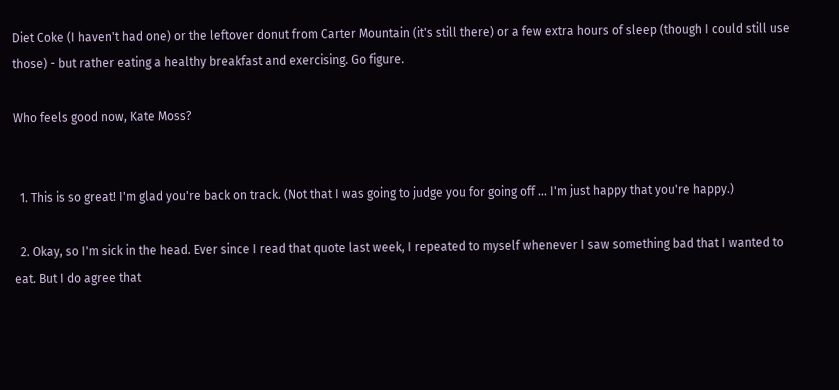Diet Coke (I haven't had one) or the leftover donut from Carter Mountain (it's still there) or a few extra hours of sleep (though I could still use those) - but rather eating a healthy breakfast and exercising. Go figure.

Who feels good now, Kate Moss?


  1. This is so great! I'm glad you're back on track. (Not that I was going to judge you for going off ... I'm just happy that you're happy.)

  2. Okay, so I'm sick in the head. Ever since I read that quote last week, I repeated to myself whenever I saw something bad that I wanted to eat. But I do agree that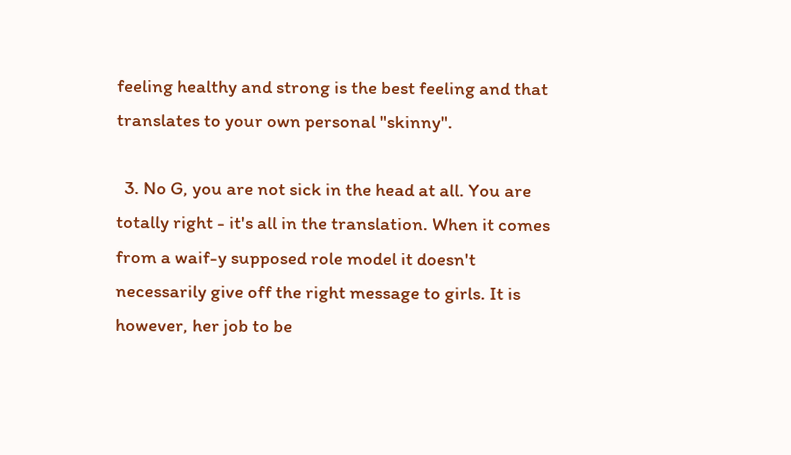feeling healthy and strong is the best feeling and that translates to your own personal "skinny".

  3. No G, you are not sick in the head at all. You are totally right - it's all in the translation. When it comes from a waif-y supposed role model it doesn't necessarily give off the right message to girls. It is however, her job to be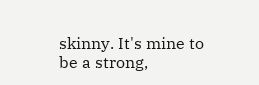skinny. It's mine to be a strong,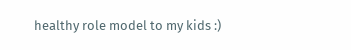healthy role model to my kids :)